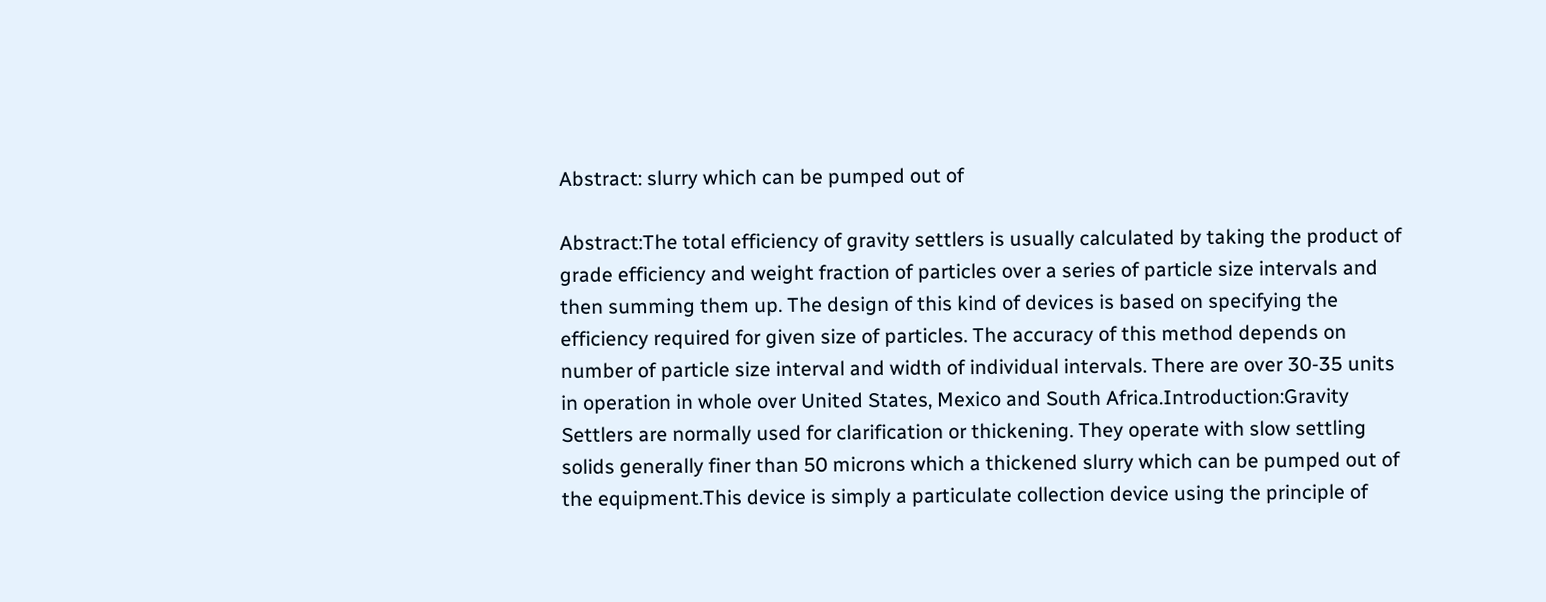Abstract: slurry which can be pumped out of

Abstract:The total efficiency of gravity settlers is usually calculated by taking the product of grade efficiency and weight fraction of particles over a series of particle size intervals and then summing them up. The design of this kind of devices is based on specifying the efficiency required for given size of particles. The accuracy of this method depends on number of particle size interval and width of individual intervals. There are over 30-35 units in operation in whole over United States, Mexico and South Africa.Introduction:Gravity Settlers are normally used for clarification or thickening. They operate with slow settling solids generally finer than 50 microns which a thickened slurry which can be pumped out of the equipment.This device is simply a particulate collection device using the principle of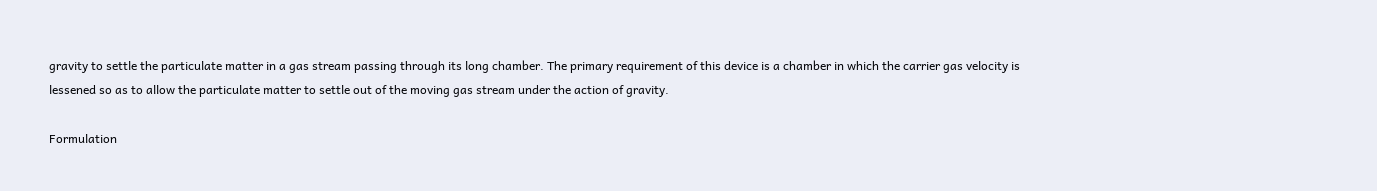gravity to settle the particulate matter in a gas stream passing through its long chamber. The primary requirement of this device is a chamber in which the carrier gas velocity is lessened so as to allow the particulate matter to settle out of the moving gas stream under the action of gravity.

Formulation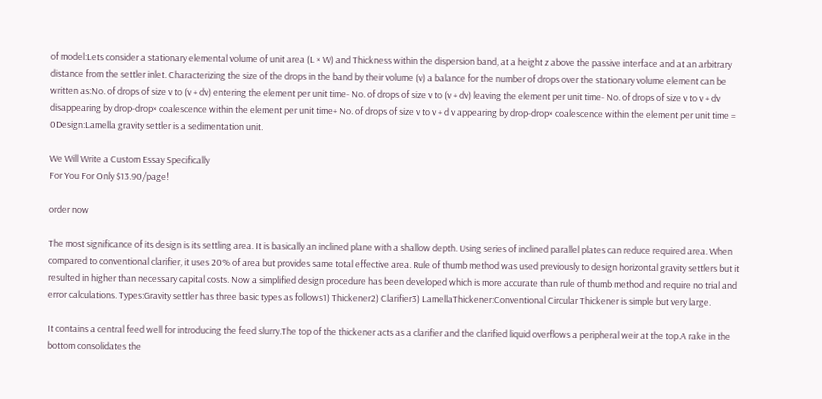of model:Lets consider a stationary elemental volume of unit area (L × W) and Thickness within the dispersion band, at a height z above the passive interface and at an arbitrary distance from the settler inlet. Characterizing the size of the drops in the band by their volume (v) a balance for the number of drops over the stationary volume element can be written as:No. of drops of size v to (v + dv) entering the element per unit time- No. of drops of size v to (v + dv) leaving the element per unit time- No. of drops of size v to v + dv disappearing by drop-drop× coalescence within the element per unit time+ No. of drops of size v to v + d v appearing by drop-drop× coalescence within the element per unit time = 0Design:Lamella gravity settler is a sedimentation unit.

We Will Write a Custom Essay Specifically
For You For Only $13.90/page!

order now

The most significance of its design is its settling area. It is basically an inclined plane with a shallow depth. Using series of inclined parallel plates can reduce required area. When compared to conventional clarifier, it uses 20% of area but provides same total effective area. Rule of thumb method was used previously to design horizontal gravity settlers but it resulted in higher than necessary capital costs. Now a simplified design procedure has been developed which is more accurate than rule of thumb method and require no trial and error calculations. Types:Gravity settler has three basic types as follows1) Thickener2) Clarifier3) LamellaThickener:Conventional Circular Thickener is simple but very large.

It contains a central feed well for introducing the feed slurry.The top of the thickener acts as a clarifier and the clarified liquid overflows a peripheral weir at the top.A rake in the bottom consolidates the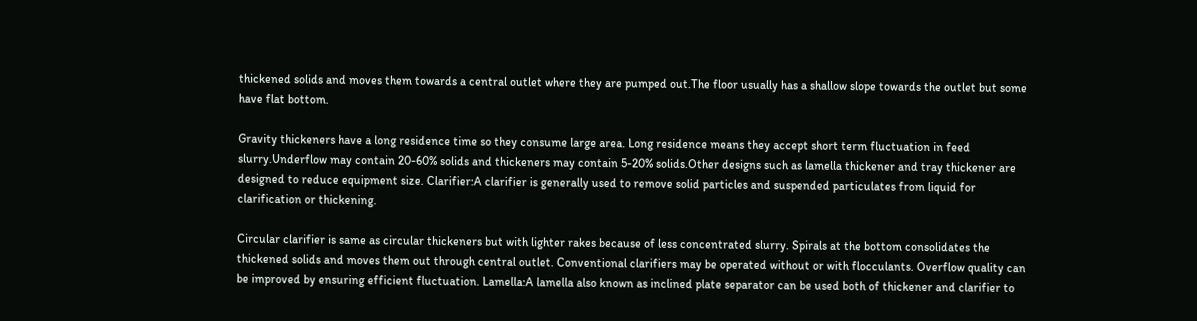thickened solids and moves them towards a central outlet where they are pumped out.The floor usually has a shallow slope towards the outlet but some have flat bottom.

Gravity thickeners have a long residence time so they consume large area. Long residence means they accept short term fluctuation in feed slurry.Underflow may contain 20-60% solids and thickeners may contain 5-20% solids.Other designs such as lamella thickener and tray thickener are designed to reduce equipment size. Clarifier:A clarifier is generally used to remove solid particles and suspended particulates from liquid for clarification or thickening.

Circular clarifier is same as circular thickeners but with lighter rakes because of less concentrated slurry. Spirals at the bottom consolidates the thickened solids and moves them out through central outlet. Conventional clarifiers may be operated without or with flocculants. Overflow quality can be improved by ensuring efficient fluctuation. Lamella:A lamella also known as inclined plate separator can be used both of thickener and clarifier to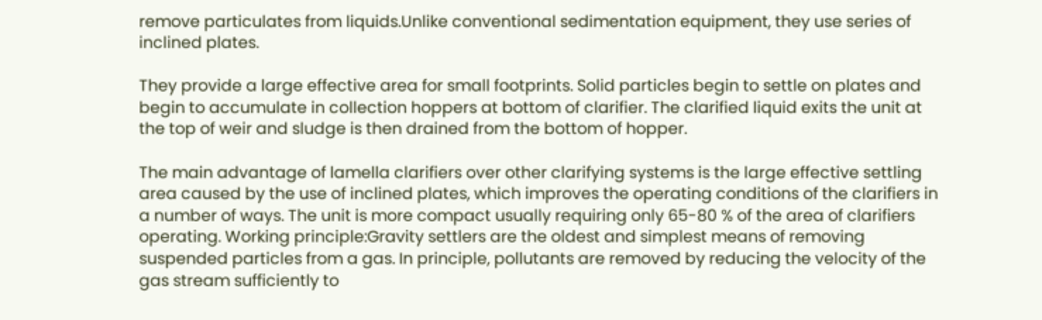remove particulates from liquids.Unlike conventional sedimentation equipment, they use series of inclined plates.

They provide a large effective area for small footprints. Solid particles begin to settle on plates and begin to accumulate in collection hoppers at bottom of clarifier. The clarified liquid exits the unit at the top of weir and sludge is then drained from the bottom of hopper.

The main advantage of lamella clarifiers over other clarifying systems is the large effective settling area caused by the use of inclined plates, which improves the operating conditions of the clarifiers in a number of ways. The unit is more compact usually requiring only 65-80 % of the area of clarifiers operating. Working principle:Gravity settlers are the oldest and simplest means of removing suspended particles from a gas. In principle, pollutants are removed by reducing the velocity of the gas stream sufficiently to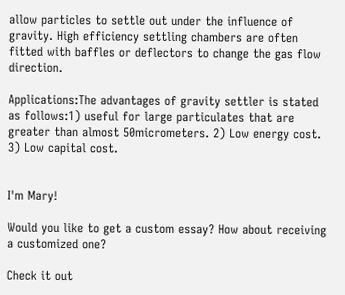allow particles to settle out under the influence of gravity. High efficiency settling chambers are often fitted with baffles or deflectors to change the gas flow direction.

Applications:The advantages of gravity settler is stated as follows:1) useful for large particulates that are greater than almost 50micrometers. 2) Low energy cost. 3) Low capital cost.


I'm Mary!

Would you like to get a custom essay? How about receiving a customized one?

Check it out